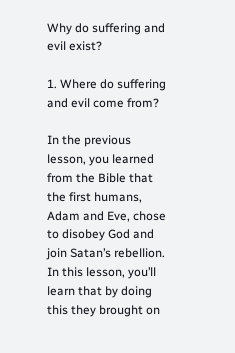Why do suffering and evil exist?

1. Where do suffering and evil come from?

In the previous lesson, you learned from the Bible that the first humans, Adam and Eve, chose to disobey God and join Satan’s rebellion. In this lesson, you’ll learn that by doing this they brought on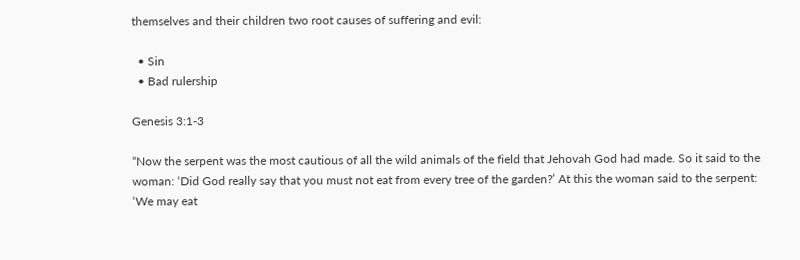themselves and their children two root causes of suffering and evil:

  • Sin
  • Bad rulership

Genesis 3:1-3

“Now the serpent was the most cautious of all the wild animals of the field that Jehovah God had made. So it said to the woman: ‘Did God really say that you must not eat from every tree of the garden?’ At this the woman said to the serpent: ‘We may eat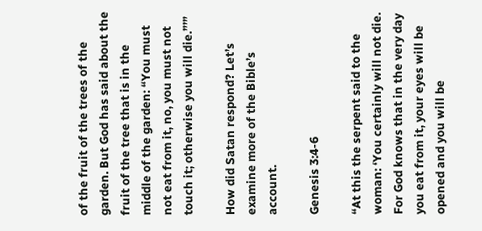of the fruit of the trees of the garden. But God has said about the fruit of the tree that is in the middle of the garden: “You must not eat from it, no, you must not touch it; otherwise you will die.”’”

How did Satan respond? Let’s examine more of the Bible’s account.

Genesis 3:4-6

“At this the serpent said to the woman: ‘You certainly will not die. For God knows that in the very day you eat from it, your eyes will be opened and you will be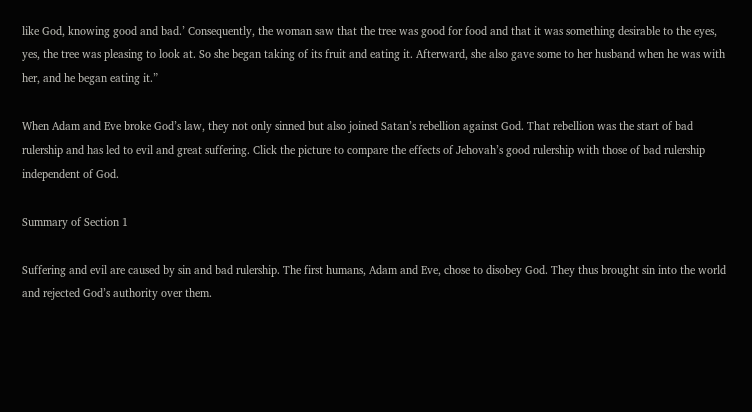like God, knowing good and bad.’ Consequently, the woman saw that the tree was good for food and that it was something desirable to the eyes, yes, the tree was pleasing to look at. So she began taking of its fruit and eating it. Afterward, she also gave some to her husband when he was with her, and he began eating it.”

When Adam and Eve broke God’s law, they not only sinned but also joined Satan’s rebellion against God. That rebellion was the start of bad rulership and has led to evil and great suffering. Click the picture to compare the effects of Jehovah’s good rulership with those of bad rulership independent of God.

Summary of Section 1

Suffering and evil are caused by sin and bad rulership. The first humans, Adam and Eve, chose to disobey God. They thus brought sin into the world and rejected God’s authority over them.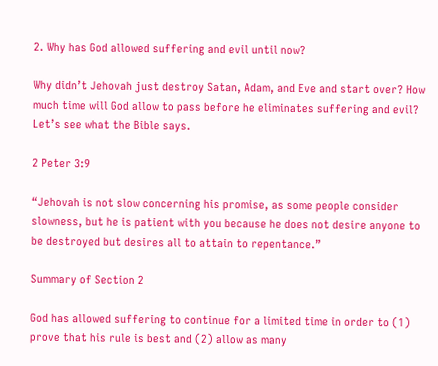2. Why has God allowed suffering and evil until now?

Why didn’t Jehovah just destroy Satan, Adam, and Eve and start over? How much time will God allow to pass before he eliminates suffering and evil? Let’s see what the Bible says.

2 Peter 3:9

“Jehovah is not slow concerning his promise, as some people consider slowness, but he is patient with you because he does not desire anyone to be destroyed but desires all to attain to repentance.”

Summary of Section 2

God has allowed suffering to continue for a limited time in order to (1) prove that his rule is best and (2) allow as many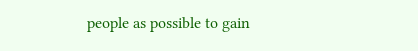people as possible to gain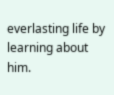everlasting life by learning about him.